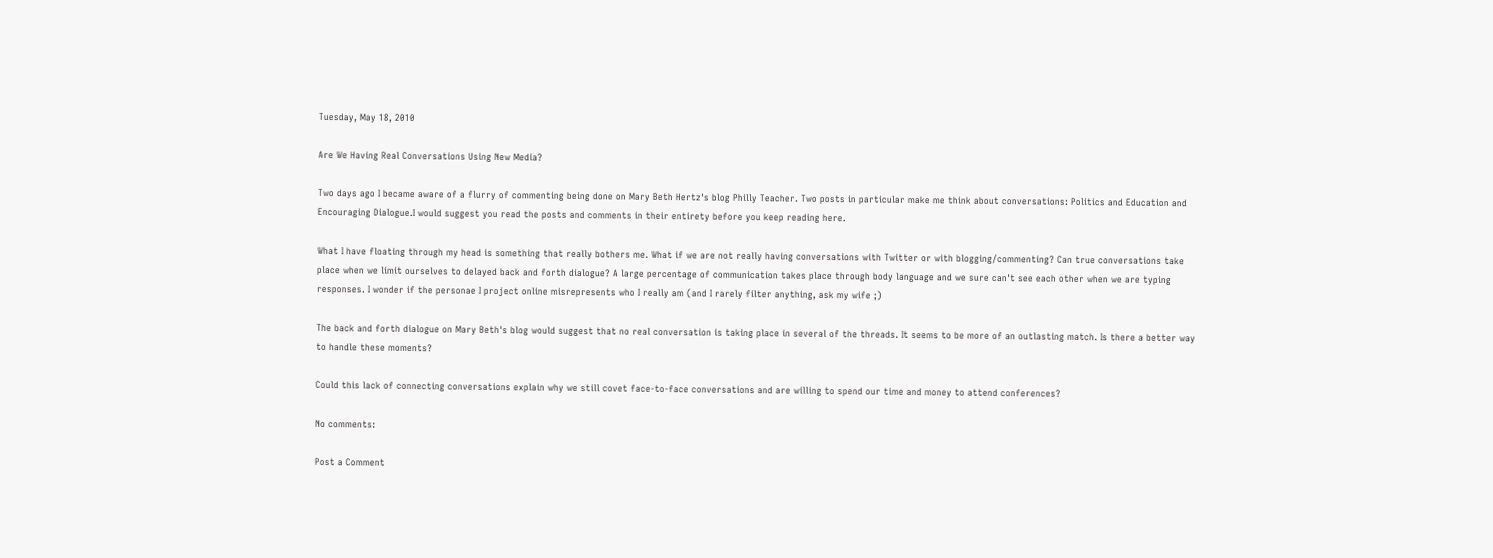Tuesday, May 18, 2010

Are We Having Real Conversations Using New Media?

Two days ago I became aware of a flurry of commenting being done on Mary Beth Hertz's blog Philly Teacher. Two posts in particular make me think about conversations: Politics and Education and Encouraging Dialogue.I would suggest you read the posts and comments in their entirety before you keep reading here.

What I have floating through my head is something that really bothers me. What if we are not really having conversations with Twitter or with blogging/commenting? Can true conversations take place when we limit ourselves to delayed back and forth dialogue? A large percentage of communication takes place through body language and we sure can't see each other when we are typing responses. I wonder if the personae I project online misrepresents who I really am (and I rarely filter anything, ask my wife ;)

The back and forth dialogue on Mary Beth's blog would suggest that no real conversation is taking place in several of the threads. It seems to be more of an outlasting match. Is there a better way to handle these moments?

Could this lack of connecting conversations explain why we still covet face-to-face conversations and are willing to spend our time and money to attend conferences?

No comments:

Post a Comment